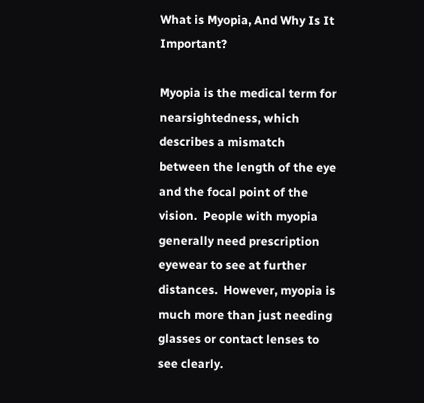What is Myopia, And Why Is It Important?

Myopia is the medical term for nearsightedness, which describes a mismatch between the length of the eye and the focal point of the vision.  People with myopia generally need prescription eyewear to see at further distances.  However, myopia is much more than just needing glasses or contact lenses to see clearly.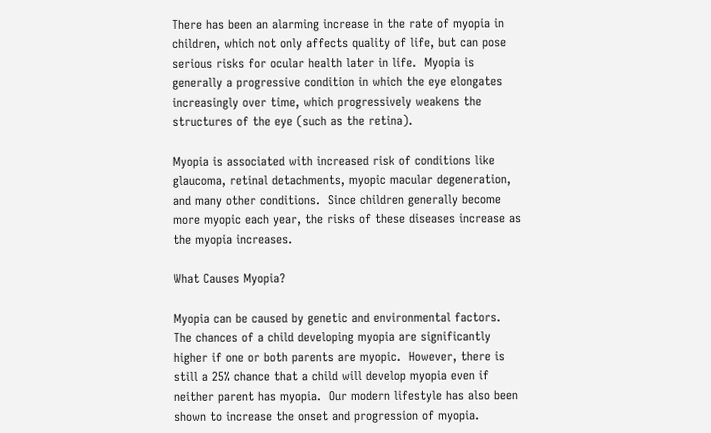There has been an alarming increase in the rate of myopia in children, which not only affects quality of life, but can pose serious risks for ocular health later in life.  Myopia is generally a progressive condition in which the eye elongates increasingly over time, which progressively weakens the structures of the eye (such as the retina).

Myopia is associated with increased risk of conditions like glaucoma, retinal detachments, myopic macular degeneration, and many other conditions.  Since children generally become more myopic each year, the risks of these diseases increase as the myopia increases.

What Causes Myopia?

Myopia can be caused by genetic and environmental factors.  The chances of a child developing myopia are significantly higher if one or both parents are myopic.  However, there is still a 25% chance that a child will develop myopia even if neither parent has myopia.  Our modern lifestyle has also been shown to increase the onset and progression of myopia.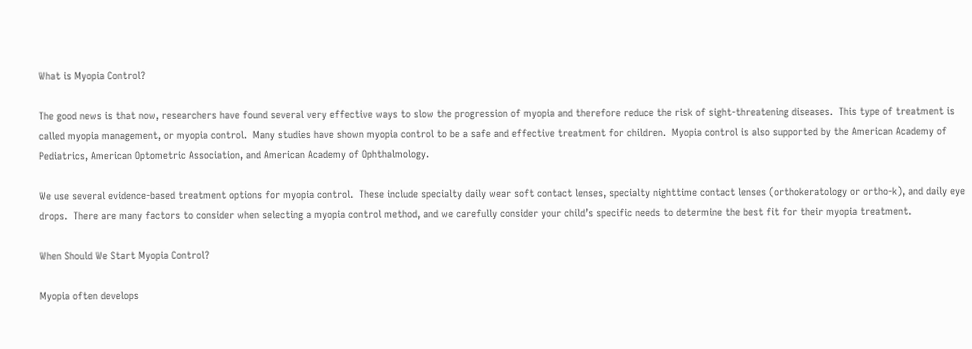What is Myopia Control?

The good news is that now, researchers have found several very effective ways to slow the progression of myopia and therefore reduce the risk of sight-threatening diseases.  This type of treatment is called myopia management, or myopia control.  Many studies have shown myopia control to be a safe and effective treatment for children.  Myopia control is also supported by the American Academy of Pediatrics, American Optometric Association, and American Academy of Ophthalmology.

We use several evidence-based treatment options for myopia control.  These include specialty daily wear soft contact lenses, specialty nighttime contact lenses (orthokeratology or ortho-k), and daily eye drops.  There are many factors to consider when selecting a myopia control method, and we carefully consider your child’s specific needs to determine the best fit for their myopia treatment.

When Should We Start Myopia Control?

Myopia often develops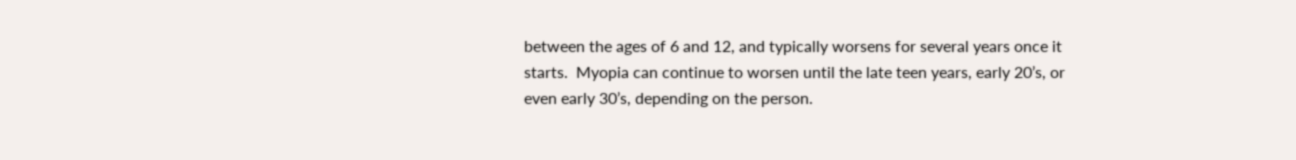between the ages of 6 and 12, and typically worsens for several years once it starts.  Myopia can continue to worsen until the late teen years, early 20’s, or even early 30’s, depending on the person.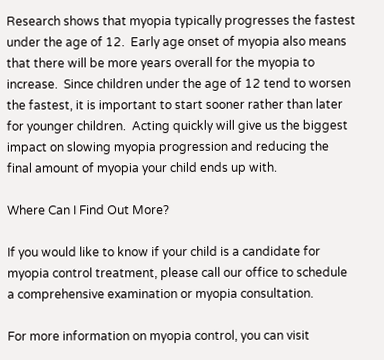Research shows that myopia typically progresses the fastest under the age of 12.  Early age onset of myopia also means that there will be more years overall for the myopia to increase.  Since children under the age of 12 tend to worsen the fastest, it is important to start sooner rather than later for younger children.  Acting quickly will give us the biggest impact on slowing myopia progression and reducing the final amount of myopia your child ends up with.

Where Can I Find Out More?

If you would like to know if your child is a candidate for myopia control treatment, please call our office to schedule a comprehensive examination or myopia consultation.

For more information on myopia control, you can visit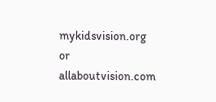mykidsvision.org or allaboutvision.com